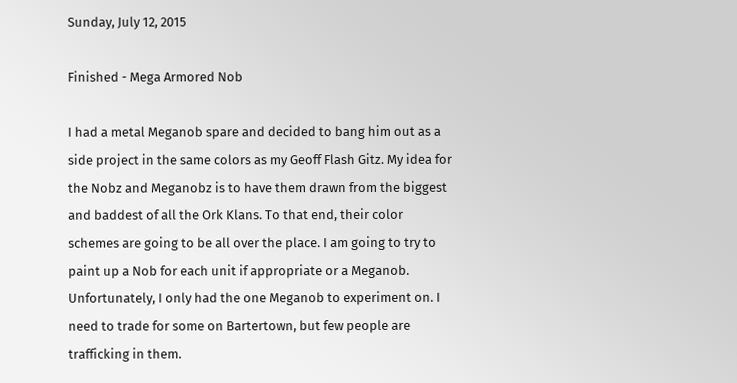Sunday, July 12, 2015

Finished - Mega Armored Nob

I had a metal Meganob spare and decided to bang him out as a side project in the same colors as my Geoff Flash Gitz. My idea for the Nobz and Meganobz is to have them drawn from the biggest and baddest of all the Ork Klans. To that end, their color schemes are going to be all over the place. I am going to try to paint up a Nob for each unit if appropriate or a Meganob. Unfortunately, I only had the one Meganob to experiment on. I need to trade for some on Bartertown, but few people are trafficking in them.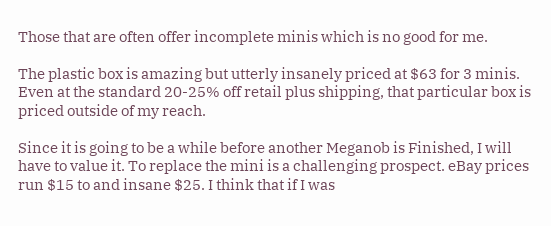Those that are often offer incomplete minis which is no good for me.

The plastic box is amazing but utterly insanely priced at $63 for 3 minis. Even at the standard 20-25% off retail plus shipping, that particular box is priced outside of my reach.

Since it is going to be a while before another Meganob is Finished, I will have to value it. To replace the mini is a challenging prospect. eBay prices run $15 to and insane $25. I think that if I was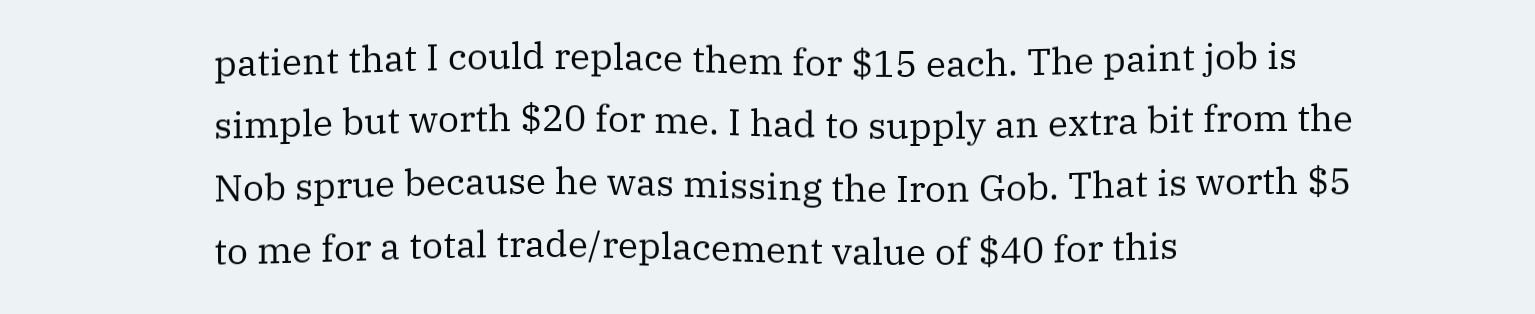patient that I could replace them for $15 each. The paint job is simple but worth $20 for me. I had to supply an extra bit from the Nob sprue because he was missing the Iron Gob. That is worth $5 to me for a total trade/replacement value of $40 for this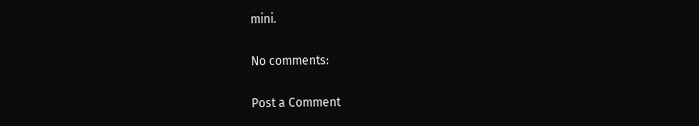mini.

No comments:

Post a Comment